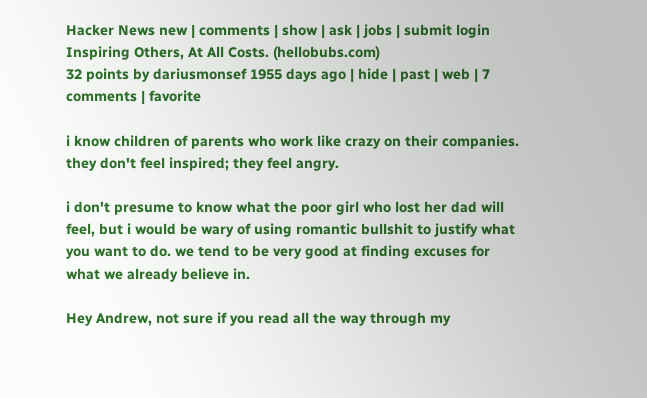Hacker News new | comments | show | ask | jobs | submit login
Inspiring Others, At All Costs. (hellobubs.com)
32 points by dariusmonsef 1955 days ago | hide | past | web | 7 comments | favorite

i know children of parents who work like crazy on their companies. they don't feel inspired; they feel angry.

i don't presume to know what the poor girl who lost her dad will feel, but i would be wary of using romantic bullshit to justify what you want to do. we tend to be very good at finding excuses for what we already believe in.

Hey Andrew, not sure if you read all the way through my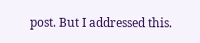post. But I addressed this.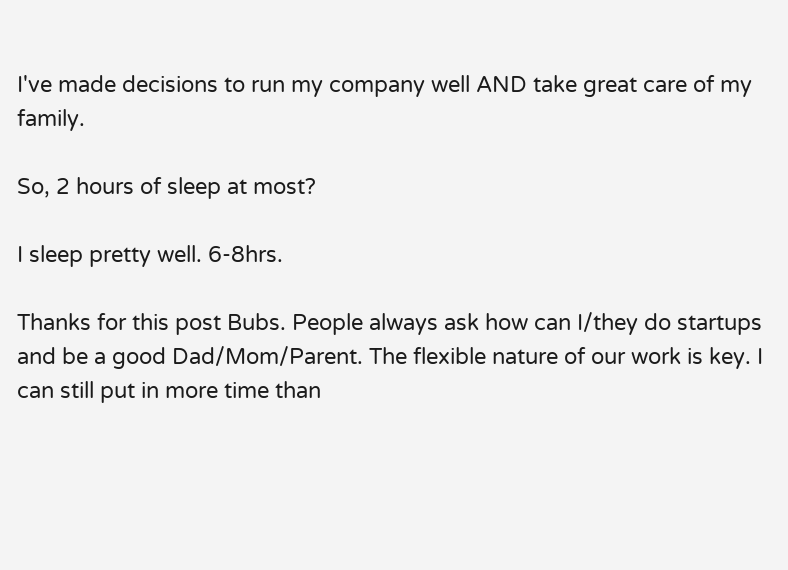I've made decisions to run my company well AND take great care of my family.

So, 2 hours of sleep at most?

I sleep pretty well. 6-8hrs.

Thanks for this post Bubs. People always ask how can I/they do startups and be a good Dad/Mom/Parent. The flexible nature of our work is key. I can still put in more time than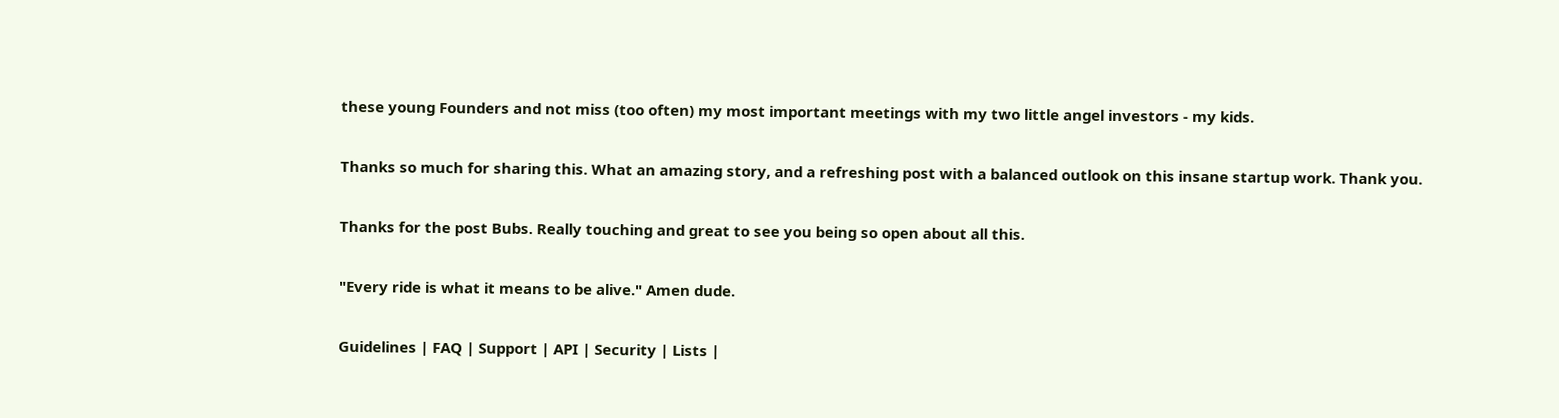these young Founders and not miss (too often) my most important meetings with my two little angel investors - my kids.

Thanks so much for sharing this. What an amazing story, and a refreshing post with a balanced outlook on this insane startup work. Thank you.

Thanks for the post Bubs. Really touching and great to see you being so open about all this.

"Every ride is what it means to be alive." Amen dude.

Guidelines | FAQ | Support | API | Security | Lists |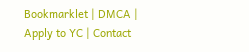Bookmarklet | DMCA | Apply to YC | Contact